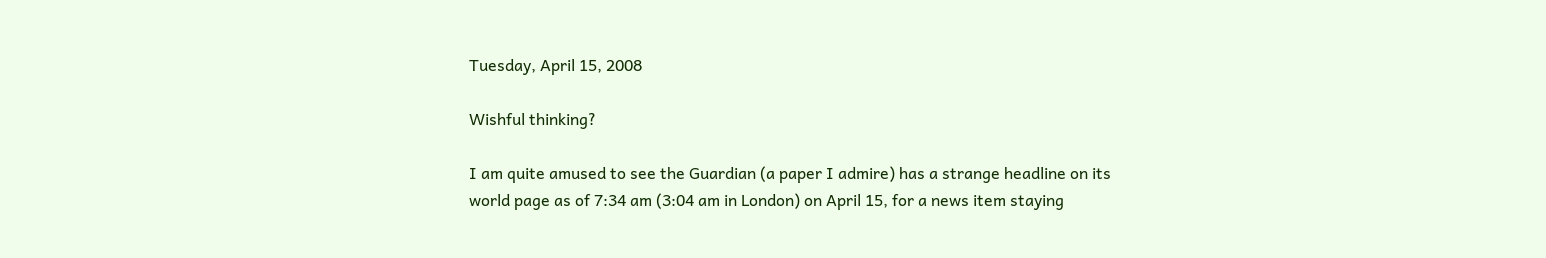Tuesday, April 15, 2008

Wishful thinking?

I am quite amused to see the Guardian (a paper I admire) has a strange headline on its world page as of 7:34 am (3:04 am in London) on April 15, for a news item staying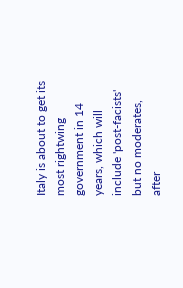Italy is about to get its most rightwing government in 14 years, which will include 'post-facists' but no moderates, after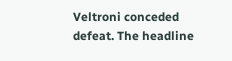Veltroni conceded defeat. The headline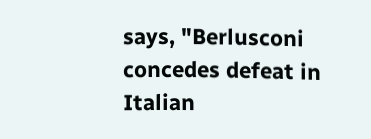says, "Berlusconi concedes defeat in Italian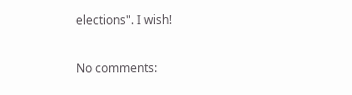elections". I wish!

No comments: